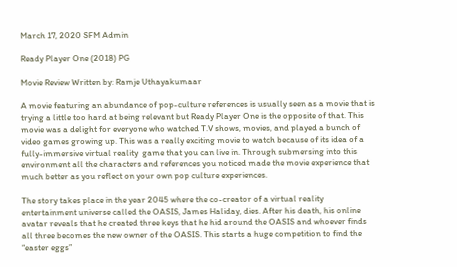March 17, 2020 SFM Admin

Ready Player One (2018) PG

Movie Review Written by: Ramje Uthayakumaar

A movie featuring an abundance of pop-culture references is usually seen as a movie that is trying a little too hard at being relevant but Ready Player One is the opposite of that. This movie was a delight for everyone who watched T.V shows, movies, and played a bunch of video games growing up. This was a really exciting movie to watch because of its idea of a fully-immersive virtual reality  game that you can live in. Through submersing into this environment all the characters and references you noticed made the movie experience that much better as you reflect on your own pop culture experiences.

The story takes place in the year 2045 where the co-creator of a virtual reality entertainment universe called the OASIS, James Haliday, dies. After his death, his online avatar reveals that he created three keys that he hid around the OASIS and whoever finds all three becomes the new owner of the OASIS. This starts a huge competition to find the “easter eggs”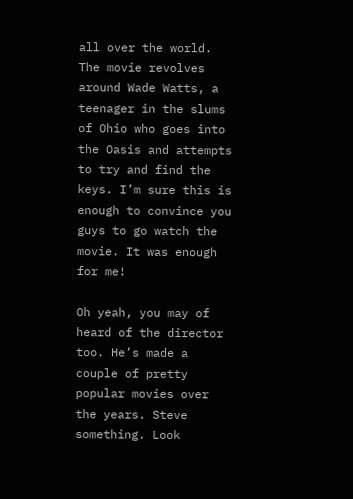all over the world. The movie revolves around Wade Watts, a teenager in the slums of Ohio who goes into the Oasis and attempts to try and find the keys. I’m sure this is enough to convince you guys to go watch the movie. It was enough for me!

Oh yeah, you may of heard of the director too. He’s made a couple of pretty popular movies over the years. Steve something. Look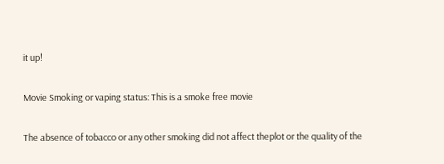it up!

Movie Smoking or vaping status: This is a smoke free movie

The absence of tobacco or any other smoking did not affect theplot or the quality of the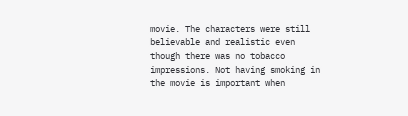movie. The characters were still believable and realistic even though there was no tobacco impressions. Not having smoking in the movie is important when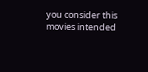you consider this movies intended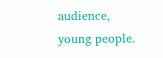audience, young people.